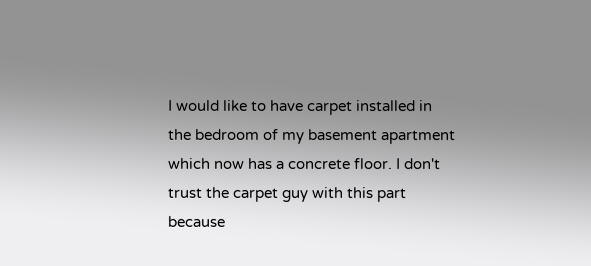I would like to have carpet installed in the bedroom of my basement apartment which now has a concrete floor. I don't trust the carpet guy with this part because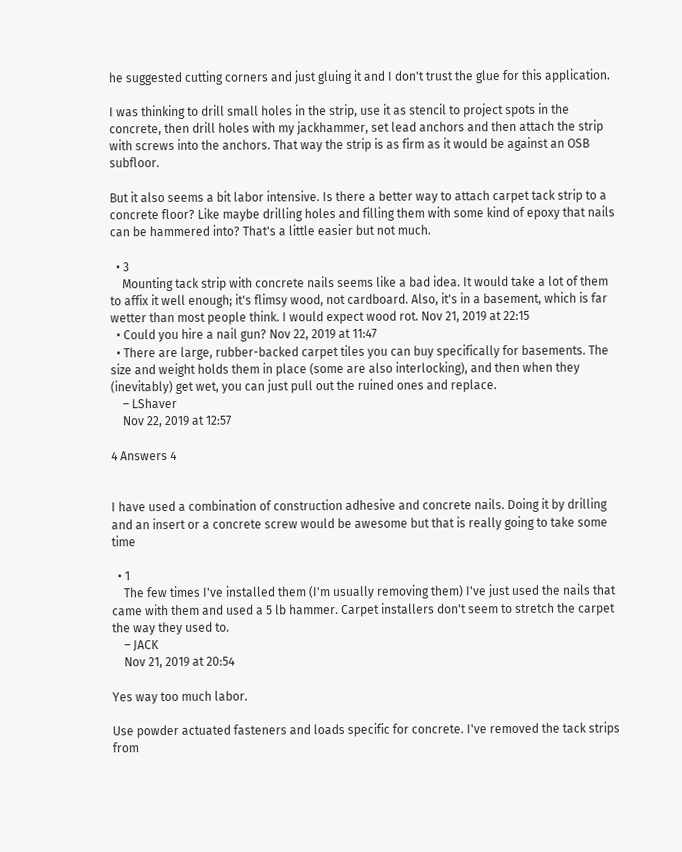he suggested cutting corners and just gluing it and I don't trust the glue for this application.

I was thinking to drill small holes in the strip, use it as stencil to project spots in the concrete, then drill holes with my jackhammer, set lead anchors and then attach the strip with screws into the anchors. That way the strip is as firm as it would be against an OSB subfloor.

But it also seems a bit labor intensive. Is there a better way to attach carpet tack strip to a concrete floor? Like maybe drilling holes and filling them with some kind of epoxy that nails can be hammered into? That's a little easier but not much.

  • 3
    Mounting tack strip with concrete nails seems like a bad idea. It would take a lot of them to affix it well enough; it's flimsy wood, not cardboard. Also, it's in a basement, which is far wetter than most people think. I would expect wood rot. Nov 21, 2019 at 22:15
  • Could you hire a nail gun? Nov 22, 2019 at 11:47
  • There are large, rubber-backed carpet tiles you can buy specifically for basements. The size and weight holds them in place (some are also interlocking), and then when they (inevitably) get wet, you can just pull out the ruined ones and replace.
    – LShaver
    Nov 22, 2019 at 12:57

4 Answers 4


I have used a combination of construction adhesive and concrete nails. Doing it by drilling and an insert or a concrete screw would be awesome but that is really going to take some time

  • 1
    The few times I've installed them (I'm usually removing them) I've just used the nails that came with them and used a 5 lb hammer. Carpet installers don't seem to stretch the carpet the way they used to.
    – JACK
    Nov 21, 2019 at 20:54

Yes way too much labor.

Use powder actuated fasteners and loads specific for concrete. I've removed the tack strips from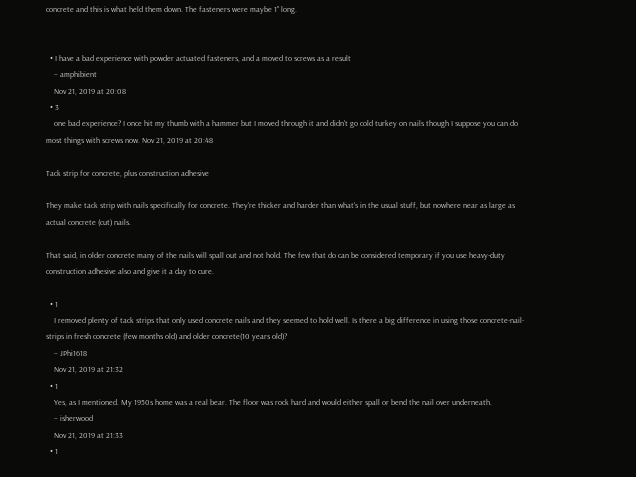concrete and this is what held them down. The fasteners were maybe 1" long.


  • I have a bad experience with powder actuated fasteners, and a moved to screws as a result
    – amphibient
    Nov 21, 2019 at 20:08
  • 3
    one bad experience? I once hit my thumb with a hammer but I moved through it and didn't go cold turkey on nails though I suppose you can do most things with screws now. Nov 21, 2019 at 20:48

Tack strip for concrete, plus construction adhesive

They make tack strip with nails specifically for concrete. They're thicker and harder than what's in the usual stuff, but nowhere near as large as actual concrete (cut) nails.

That said, in older concrete many of the nails will spall out and not hold. The few that do can be considered temporary if you use heavy-duty construction adhesive also and give it a day to cure.

  • 1
    I removed plenty of tack strips that only used concrete nails and they seemed to hold well. Is there a big difference in using those concrete-nail-strips in fresh concrete (few months old) and older concrete(10 years old)?
    – JPhi1618
    Nov 21, 2019 at 21:32
  • 1
    Yes, as I mentioned. My 1950s home was a real bear. The floor was rock hard and would either spall or bend the nail over underneath.
    – isherwood
    Nov 21, 2019 at 21:33
  • 1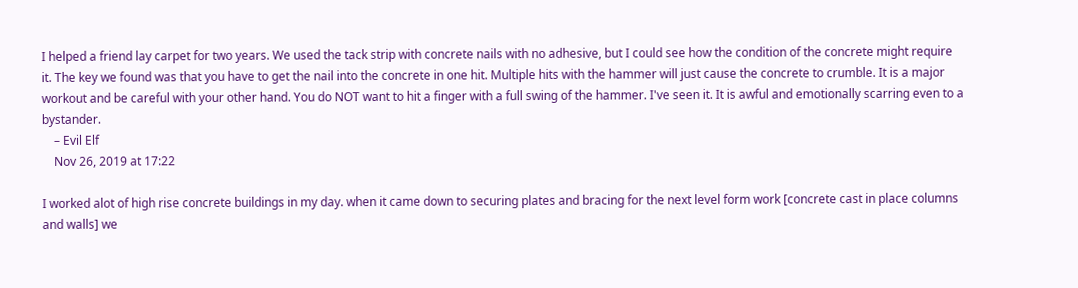I helped a friend lay carpet for two years. We used the tack strip with concrete nails with no adhesive, but I could see how the condition of the concrete might require it. The key we found was that you have to get the nail into the concrete in one hit. Multiple hits with the hammer will just cause the concrete to crumble. It is a major workout and be careful with your other hand. You do NOT want to hit a finger with a full swing of the hammer. I've seen it. It is awful and emotionally scarring even to a bystander.
    – Evil Elf
    Nov 26, 2019 at 17:22

I worked alot of high rise concrete buildings in my day. when it came down to securing plates and bracing for the next level form work [concrete cast in place columns and walls] we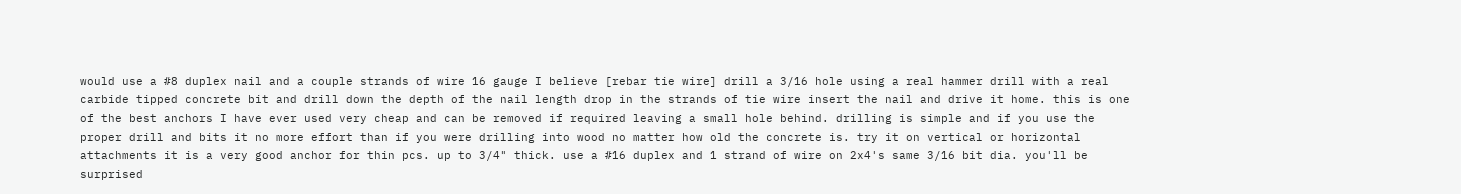would use a #8 duplex nail and a couple strands of wire 16 gauge I believe [rebar tie wire] drill a 3/16 hole using a real hammer drill with a real carbide tipped concrete bit and drill down the depth of the nail length drop in the strands of tie wire insert the nail and drive it home. this is one of the best anchors I have ever used very cheap and can be removed if required leaving a small hole behind. drilling is simple and if you use the proper drill and bits it no more effort than if you were drilling into wood no matter how old the concrete is. try it on vertical or horizontal attachments it is a very good anchor for thin pcs. up to 3/4" thick. use a #16 duplex and 1 strand of wire on 2x4's same 3/16 bit dia. you'll be surprised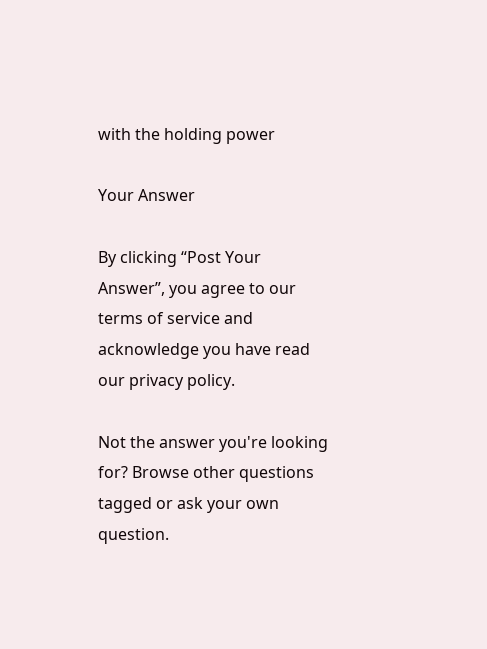with the holding power

Your Answer

By clicking “Post Your Answer”, you agree to our terms of service and acknowledge you have read our privacy policy.

Not the answer you're looking for? Browse other questions tagged or ask your own question.